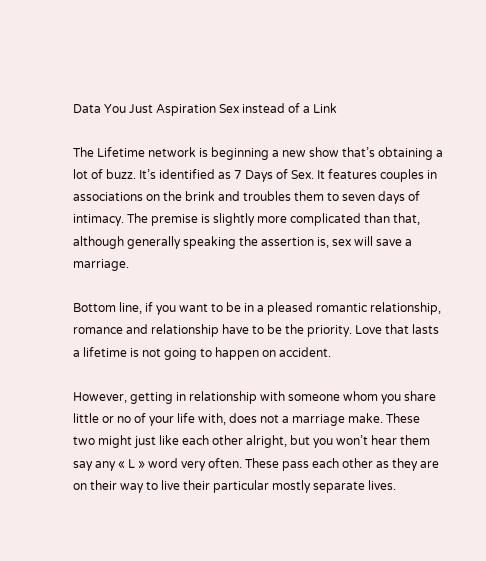Data You Just Aspiration Sex instead of a Link

The Lifetime network is beginning a new show that’s obtaining a lot of buzz. It’s identified as 7 Days of Sex. It features couples in associations on the brink and troubles them to seven days of intimacy. The premise is slightly more complicated than that, although generally speaking the assertion is, sex will save a marriage.

Bottom line, if you want to be in a pleased romantic relationship, romance and relationship have to be the priority. Love that lasts a lifetime is not going to happen on accident.

However, getting in relationship with someone whom you share little or no of your life with, does not a marriage make. These two might just like each other alright, but you won’t hear them say any « L » word very often. These pass each other as they are on their way to live their particular mostly separate lives.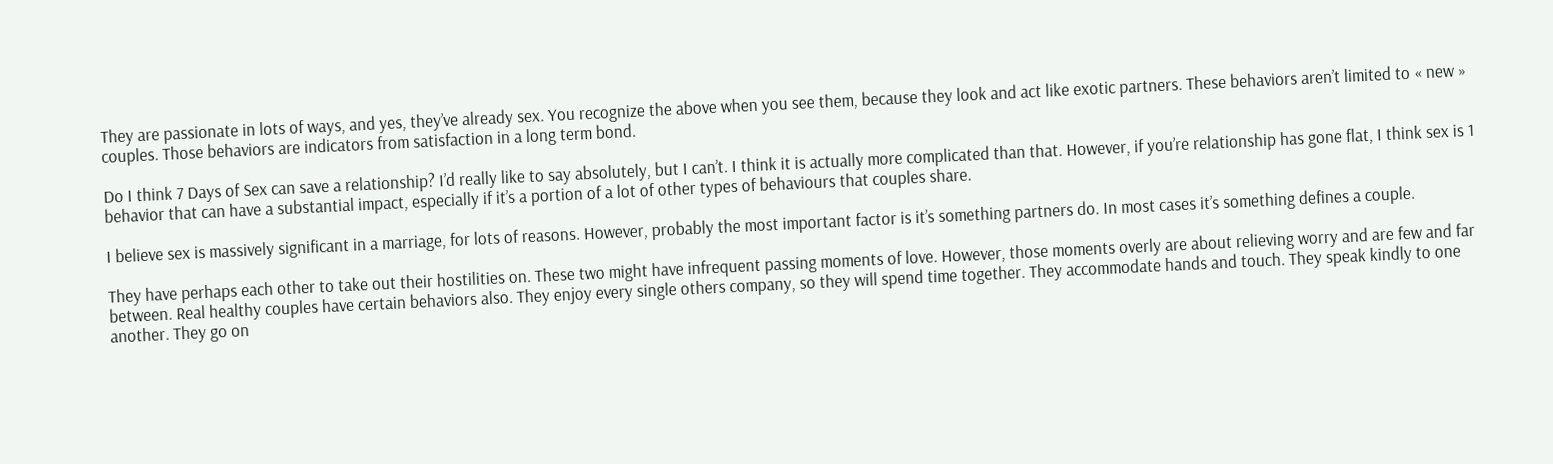They are passionate in lots of ways, and yes, they’ve already sex. You recognize the above when you see them, because they look and act like exotic partners. These behaviors aren’t limited to « new » couples. Those behaviors are indicators from satisfaction in a long term bond.

Do I think 7 Days of Sex can save a relationship? I’d really like to say absolutely, but I can’t. I think it is actually more complicated than that. However, if you’re relationship has gone flat, I think sex is 1 behavior that can have a substantial impact, especially if it’s a portion of a lot of other types of behaviours that couples share.

I believe sex is massively significant in a marriage, for lots of reasons. However, probably the most important factor is it’s something partners do. In most cases it’s something defines a couple.

They have perhaps each other to take out their hostilities on. These two might have infrequent passing moments of love. However, those moments overly are about relieving worry and are few and far between. Real healthy couples have certain behaviors also. They enjoy every single others company, so they will spend time together. They accommodate hands and touch. They speak kindly to one another. They go on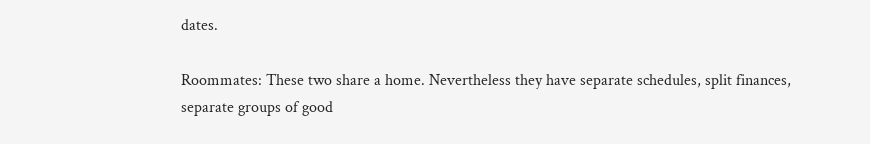dates.

Roommates: These two share a home. Nevertheless they have separate schedules, split finances, separate groups of good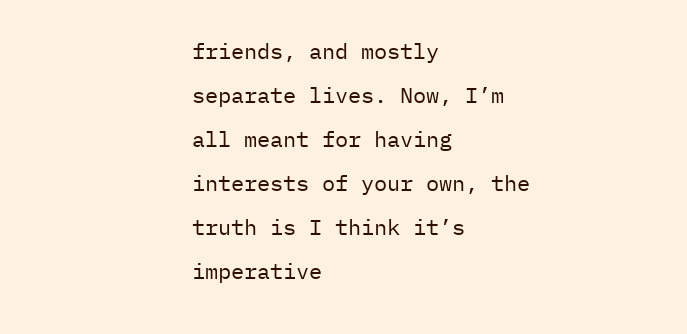friends, and mostly separate lives. Now, I’m all meant for having interests of your own, the truth is I think it’s imperative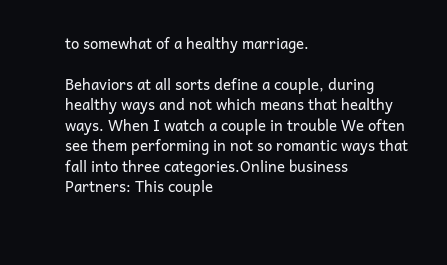to somewhat of a healthy marriage.

Behaviors at all sorts define a couple, during healthy ways and not which means that healthy ways. When I watch a couple in trouble We often see them performing in not so romantic ways that fall into three categories.Online business Partners: This couple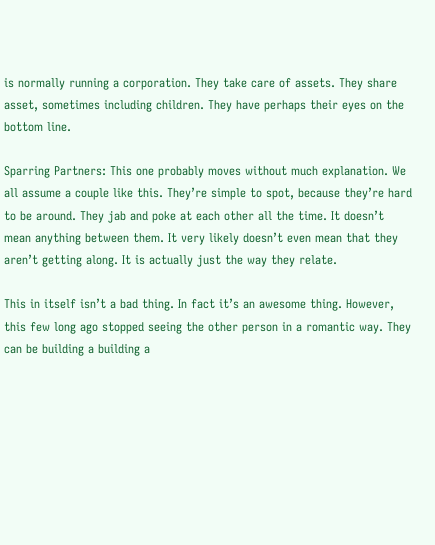is normally running a corporation. They take care of assets. They share asset, sometimes including children. They have perhaps their eyes on the bottom line.

Sparring Partners: This one probably moves without much explanation. We all assume a couple like this. They’re simple to spot, because they’re hard to be around. They jab and poke at each other all the time. It doesn’t mean anything between them. It very likely doesn’t even mean that they aren’t getting along. It is actually just the way they relate.

This in itself isn’t a bad thing. In fact it’s an awesome thing. However, this few long ago stopped seeing the other person in a romantic way. They can be building a building a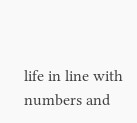life in line with numbers and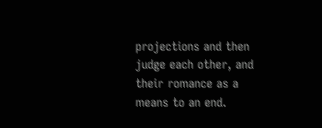projections and then judge each other, and their romance as a means to an end.